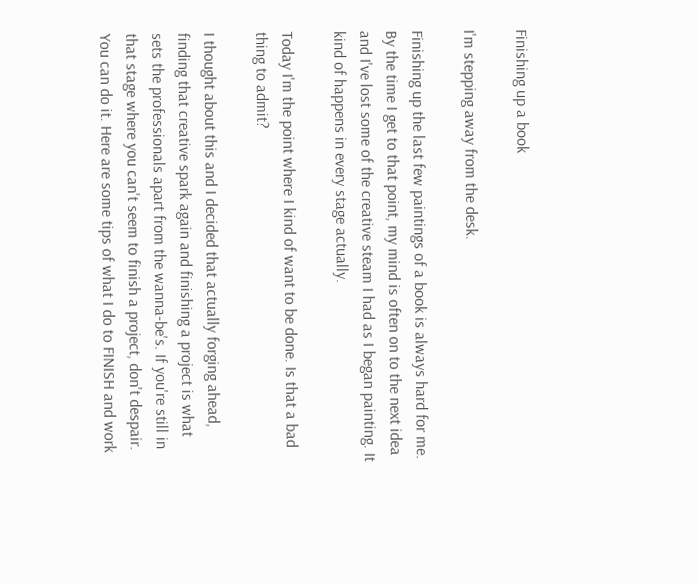Finishing up a book

I'm stepping away from the desk.

Finishing up the last few paintings of a book is always hard for me. By the time I get to that point, my mind is often on to the next idea and I've lost some of the creative steam I had as I began painting. It kind of happens in every stage actually.

Today I'm the point where I kind of want to be done. Is that a bad thing to admit?

I thought about this and I decided that actually forging ahead, finding that creative spark again and finishing a project is what sets the professionals apart from the wanna-be's. If you're still in that stage where you can't seem to finish a project, don't despair. You can do it. Here are some tips of what I do to FINISH and work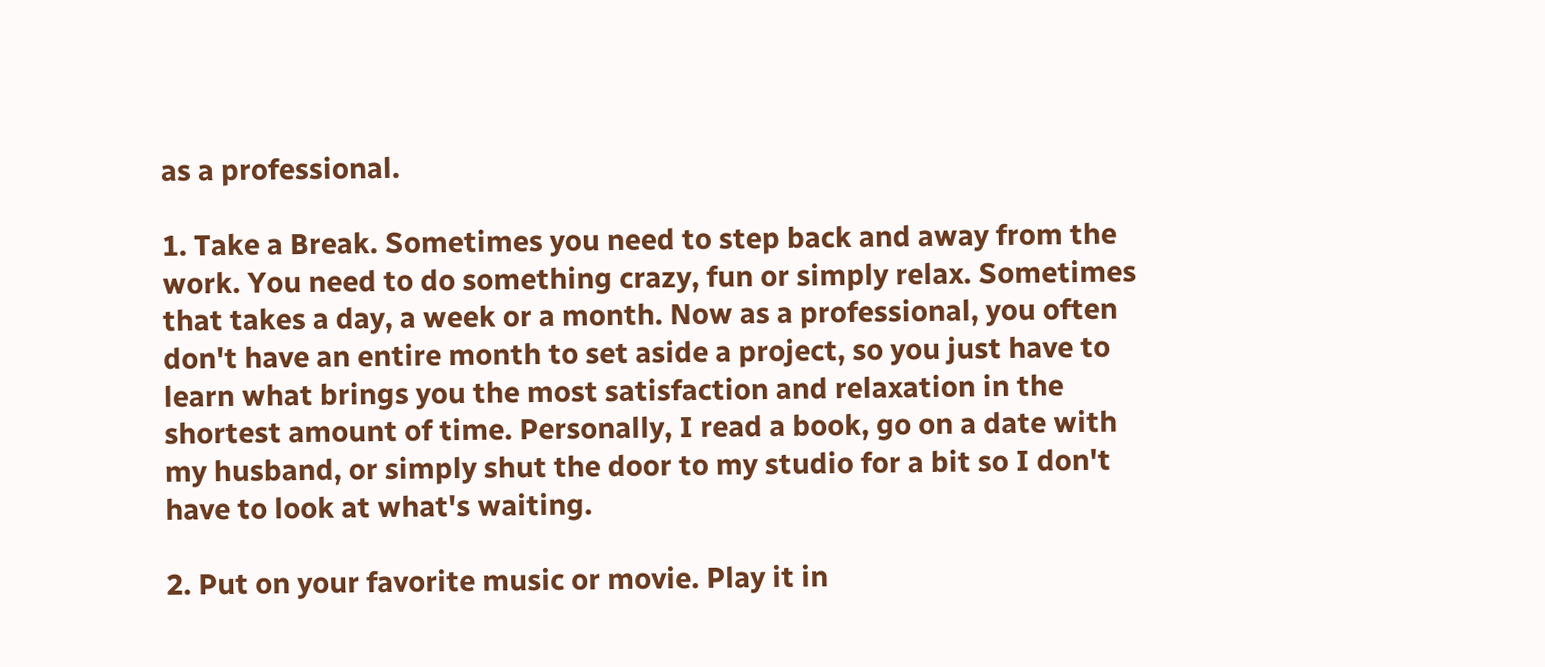as a professional.

1. Take a Break. Sometimes you need to step back and away from the work. You need to do something crazy, fun or simply relax. Sometimes that takes a day, a week or a month. Now as a professional, you often don't have an entire month to set aside a project, so you just have to learn what brings you the most satisfaction and relaxation in the shortest amount of time. Personally, I read a book, go on a date with my husband, or simply shut the door to my studio for a bit so I don't have to look at what's waiting.

2. Put on your favorite music or movie. Play it in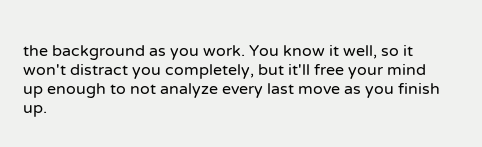the background as you work. You know it well, so it won't distract you completely, but it'll free your mind up enough to not analyze every last move as you finish up.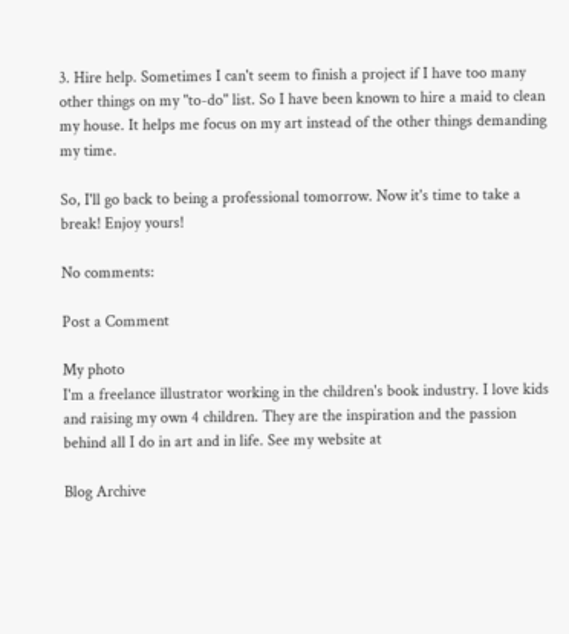3. Hire help. Sometimes I can't seem to finish a project if I have too many other things on my "to-do" list. So I have been known to hire a maid to clean my house. It helps me focus on my art instead of the other things demanding my time.

So, I'll go back to being a professional tomorrow. Now it's time to take a break! Enjoy yours!

No comments:

Post a Comment

My photo
I'm a freelance illustrator working in the children's book industry. I love kids and raising my own 4 children. They are the inspiration and the passion behind all I do in art and in life. See my website at

Blog Archive